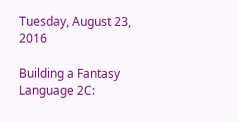Tuesday, August 23, 2016

Building a Fantasy Language 2C: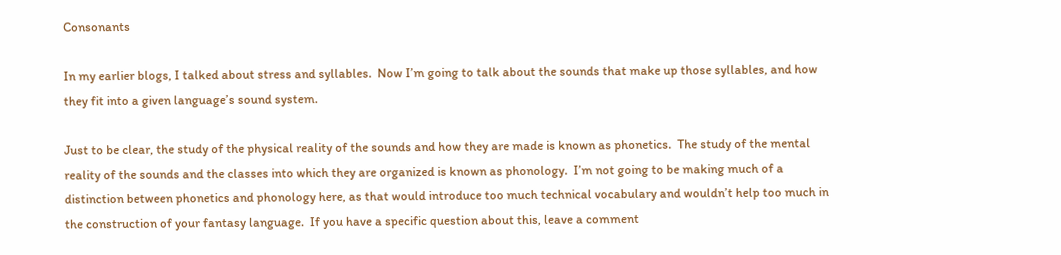Consonants

In my earlier blogs, I talked about stress and syllables.  Now I’m going to talk about the sounds that make up those syllables, and how they fit into a given language’s sound system.

Just to be clear, the study of the physical reality of the sounds and how they are made is known as phonetics.  The study of the mental reality of the sounds and the classes into which they are organized is known as phonology.  I’m not going to be making much of a distinction between phonetics and phonology here, as that would introduce too much technical vocabulary and wouldn’t help too much in the construction of your fantasy language.  If you have a specific question about this, leave a comment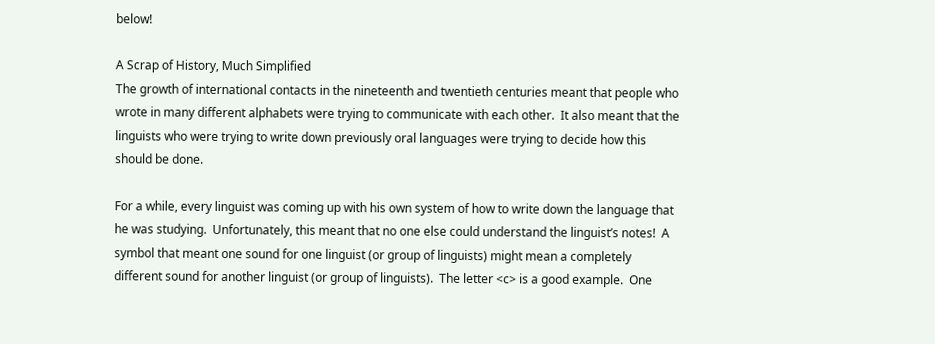below!

A Scrap of History, Much Simplified
The growth of international contacts in the nineteenth and twentieth centuries meant that people who wrote in many different alphabets were trying to communicate with each other.  It also meant that the linguists who were trying to write down previously oral languages were trying to decide how this should be done.

For a while, every linguist was coming up with his own system of how to write down the language that he was studying.  Unfortunately, this meant that no one else could understand the linguist’s notes!  A symbol that meant one sound for one linguist (or group of linguists) might mean a completely different sound for another linguist (or group of linguists).  The letter <c> is a good example.  One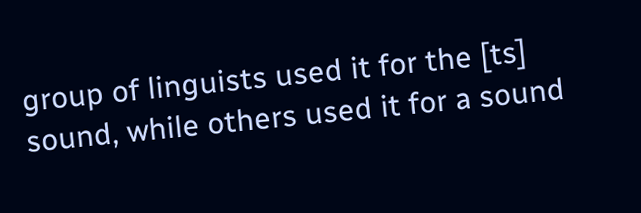group of linguists used it for the [ts] sound, while others used it for a sound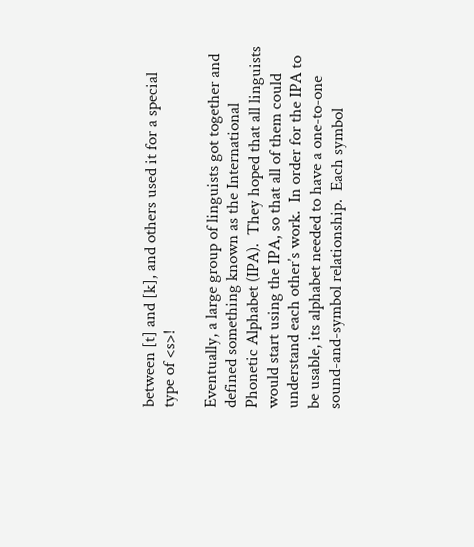between [t] and [k], and others used it for a special type of <s>!

Eventually, a large group of linguists got together and defined something known as the International Phonetic Alphabet (IPA).  They hoped that all linguists would start using the IPA, so that all of them could understand each other’s work.  In order for the IPA to be usable, its alphabet needed to have a one-to-one sound-and-symbol relationship.  Each symbol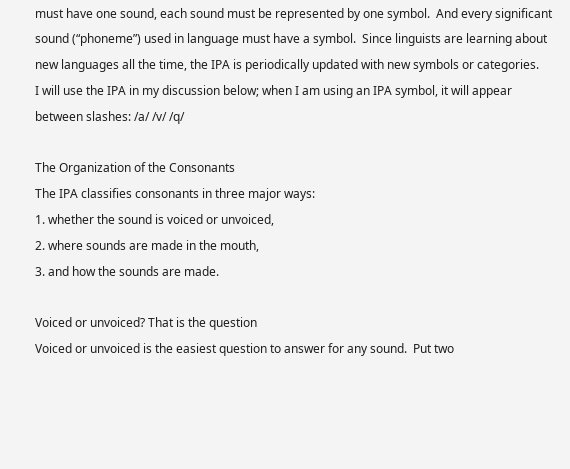must have one sound, each sound must be represented by one symbol.  And every significant sound (“phoneme”) used in language must have a symbol.  Since linguists are learning about new languages all the time, the IPA is periodically updated with new symbols or categories.
I will use the IPA in my discussion below; when I am using an IPA symbol, it will appear between slashes: /a/ /v/ /q/

The Organization of the Consonants
The IPA classifies consonants in three major ways:
1. whether the sound is voiced or unvoiced,
2. where sounds are made in the mouth,
3. and how the sounds are made.

Voiced or unvoiced? That is the question
Voiced or unvoiced is the easiest question to answer for any sound.  Put two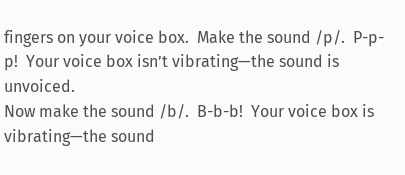fingers on your voice box.  Make the sound /p/.  P-p-p!  Your voice box isn’t vibrating—the sound is unvoiced.
Now make the sound /b/.  B-b-b!  Your voice box is vibrating—the sound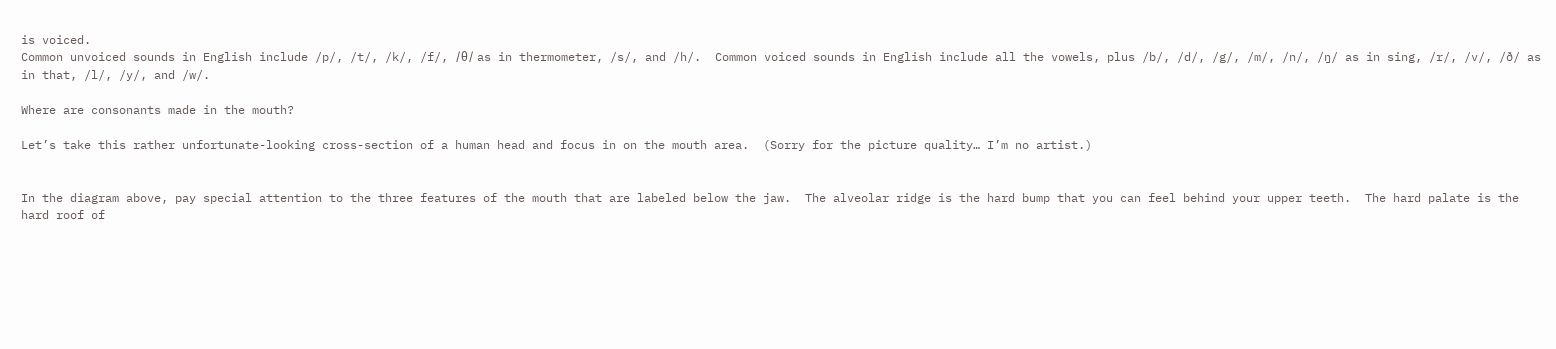is voiced.
Common unvoiced sounds in English include /p/, /t/, /k/, /f/, /θ/ as in thermometer, /s/, and /h/.  Common voiced sounds in English include all the vowels, plus /b/, /d/, /g/, /m/, /n/, /ŋ/ as in sing, /r/, /v/, /ð/ as in that, /l/, /y/, and /w/.

Where are consonants made in the mouth?

Let’s take this rather unfortunate-looking cross-section of a human head and focus in on the mouth area.  (Sorry for the picture quality… I’m no artist.)


In the diagram above, pay special attention to the three features of the mouth that are labeled below the jaw.  The alveolar ridge is the hard bump that you can feel behind your upper teeth.  The hard palate is the hard roof of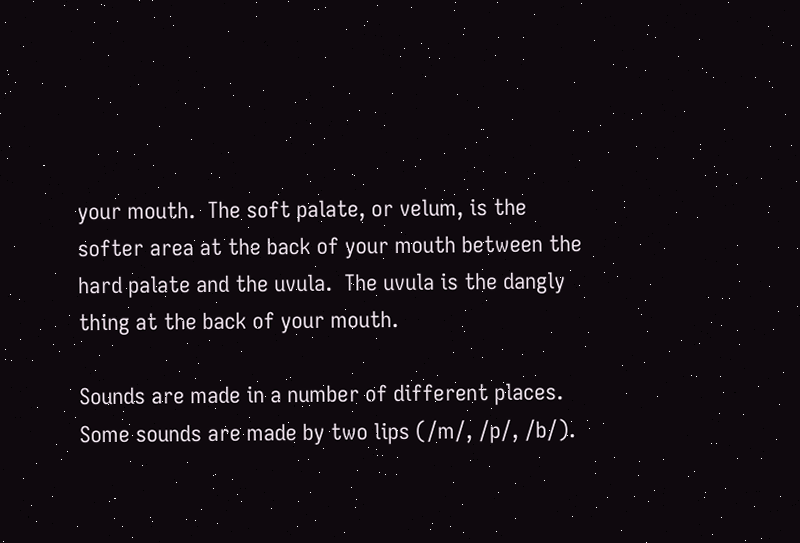your mouth.  The soft palate, or velum, is the softer area at the back of your mouth between the hard palate and the uvula.  The uvula is the dangly thing at the back of your mouth.

Sounds are made in a number of different places.  Some sounds are made by two lips (/m/, /p/, /b/).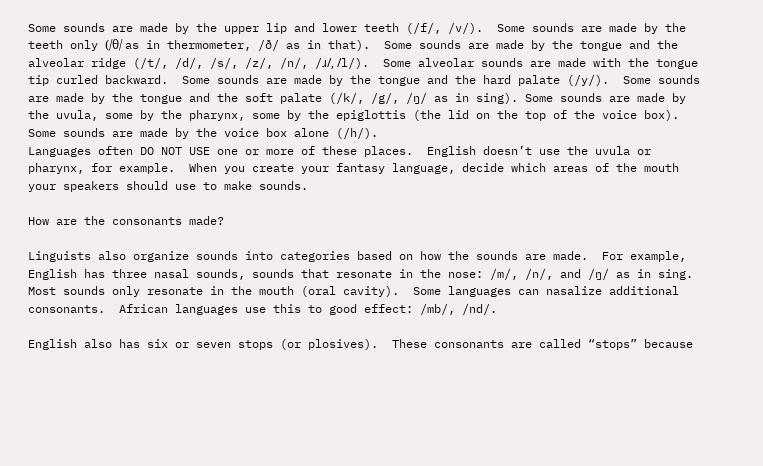Some sounds are made by the upper lip and lower teeth (/f/, /v/).  Some sounds are made by the teeth only (/θ/ as in thermometer, /ð/ as in that).  Some sounds are made by the tongue and the alveolar ridge (/t/, /d/, /s/, /z/, /n/, /ɹ/, /l/).  Some alveolar sounds are made with the tongue tip curled backward.  Some sounds are made by the tongue and the hard palate (/y/).  Some sounds are made by the tongue and the soft palate (/k/, /g/, /ŋ/ as in sing). Some sounds are made by the uvula, some by the pharynx, some by the epiglottis (the lid on the top of the voice box).  Some sounds are made by the voice box alone (/h/).
Languages often DO NOT USE one or more of these places.  English doesn’t use the uvula or pharynx, for example.  When you create your fantasy language, decide which areas of the mouth your speakers should use to make sounds.

How are the consonants made?

Linguists also organize sounds into categories based on how the sounds are made.  For example, English has three nasal sounds, sounds that resonate in the nose: /m/, /n/, and /ŋ/ as in sing.  Most sounds only resonate in the mouth (oral cavity).  Some languages can nasalize additional consonants.  African languages use this to good effect: /mb/, /nd/.

English also has six or seven stops (or plosives).  These consonants are called “stops” because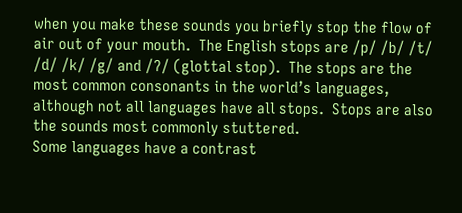when you make these sounds you briefly stop the flow of air out of your mouth.  The English stops are /p/ /b/ /t/ /d/ /k/ /g/ and /Ɂ/ (glottal stop).  The stops are the most common consonants in the world’s languages, although not all languages have all stops.  Stops are also the sounds most commonly stuttered.
Some languages have a contrast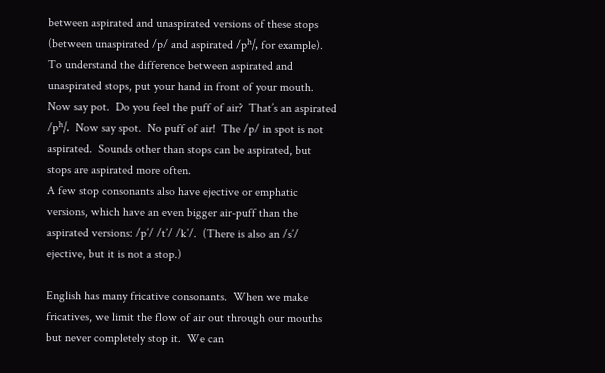between aspirated and unaspirated versions of these stops (between unaspirated /p/ and aspirated /pʰ/, for example).  To understand the difference between aspirated and unaspirated stops, put your hand in front of your mouth.  Now say pot.  Do you feel the puff of air?  That’s an aspirated /pʰ/.  Now say spot.  No puff of air!  The /p/ in spot is not aspirated.  Sounds other than stops can be aspirated, but stops are aspirated more often.
A few stop consonants also have ejective or emphatic versions, which have an even bigger air-puff than the aspirated versions: /p’/ /t’/ /k’/.  (There is also an /s’/ ejective, but it is not a stop.)

English has many fricative consonants.  When we make fricatives, we limit the flow of air out through our mouths but never completely stop it.  We can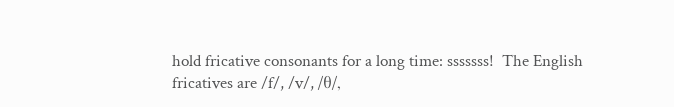hold fricative consonants for a long time: sssssss!  The English fricatives are /f/, /v/, /θ/,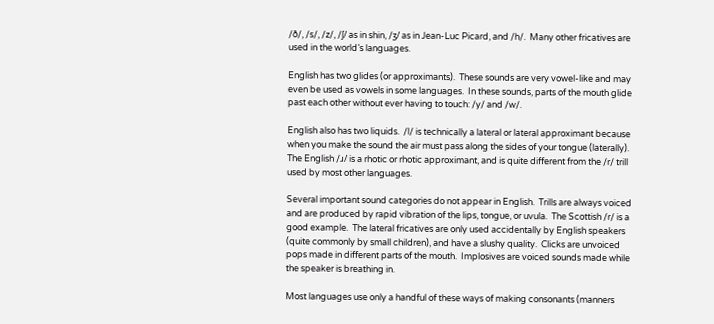/ð/, /s/, /z/, /ʃ/ as in shin, /ʒ/ as in Jean-Luc Picard, and /h/.  Many other fricatives are used in the world’s languages.

English has two glides (or approximants).  These sounds are very vowel-like and may even be used as vowels in some languages.  In these sounds, parts of the mouth glide past each other without ever having to touch: /y/ and /w/.

English also has two liquids.  /l/ is technically a lateral or lateral approximant because when you make the sound the air must pass along the sides of your tongue (laterally).  The English /ɹ/ is a rhotic or rhotic approximant, and is quite different from the /r/ trill used by most other languages.

Several important sound categories do not appear in English.  Trills are always voiced and are produced by rapid vibration of the lips, tongue, or uvula.  The Scottish /r/ is a good example.  The lateral fricatives are only used accidentally by English speakers (quite commonly by small children), and have a slushy quality.  Clicks are unvoiced pops made in different parts of the mouth.  Implosives are voiced sounds made while the speaker is breathing in.

Most languages use only a handful of these ways of making consonants (manners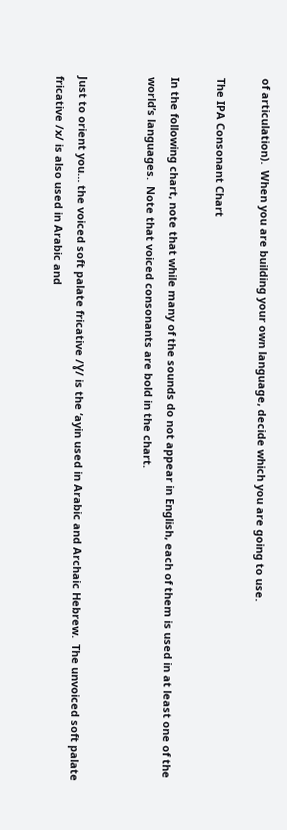of articulation).  When you are building your own language, decide which you are going to use.

The IPA Consonant Chart

In the following chart, note that while many of the sounds do not appear in English, each of them is used in at least one of the world’s languages.  Note that voiced consonants are bold in the chart.


Just to orient you… the voiced soft palate fricative /Ɣ/ is the ‘ayin used in Arabic and Archaic Hebrew.  The unvoiced soft palate fricative /x/ is also used in Arabic and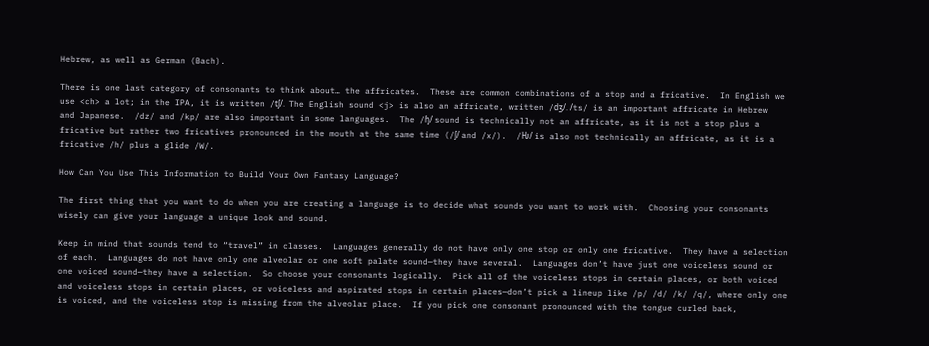Hebrew, as well as German (Bach).

There is one last category of consonants to think about… the affricates.  These are common combinations of a stop and a fricative.  In English we use <ch> a lot; in the IPA, it is written /tʃ/.  The English sound <j> is also an affricate, written /dʒ/. /ts/ is an important affricate in Hebrew and Japanese.  /dz/ and /kp/ are also important in some languages.  The /ɧ/ sound is technically not an affricate, as it is not a stop plus a fricative but rather two fricatives pronounced in the mouth at the same time (/ʃ/ and /x/).  /Ƕ/ is also not technically an affricate, as it is a fricative /h/ plus a glide /W/.

How Can You Use This Information to Build Your Own Fantasy Language?

The first thing that you want to do when you are creating a language is to decide what sounds you want to work with.  Choosing your consonants wisely can give your language a unique look and sound.

Keep in mind that sounds tend to “travel” in classes.  Languages generally do not have only one stop or only one fricative.  They have a selection of each.  Languages do not have only one alveolar or one soft palate sound—they have several.  Languages don’t have just one voiceless sound or one voiced sound—they have a selection.  So choose your consonants logically.  Pick all of the voiceless stops in certain places, or both voiced and voiceless stops in certain places, or voiceless and aspirated stops in certain places—don’t pick a lineup like /p/ /d/ /k/ /q/, where only one is voiced, and the voiceless stop is missing from the alveolar place.  If you pick one consonant pronounced with the tongue curled back,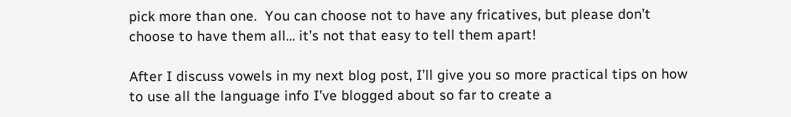pick more than one.  You can choose not to have any fricatives, but please don’t choose to have them all… it’s not that easy to tell them apart!

After I discuss vowels in my next blog post, I’ll give you so more practical tips on how to use all the language info I’ve blogged about so far to create a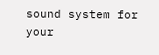sound system for your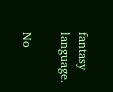fantasy language.

No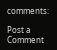comments:

Post a Comment